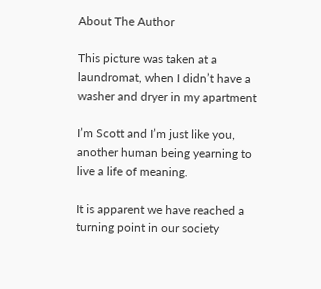About The Author

This picture was taken at a laundromat, when I didn’t have a washer and dryer in my apartment

I’m Scott and I’m just like you, another human being yearning to live a life of meaning.

It is apparent we have reached a turning point in our society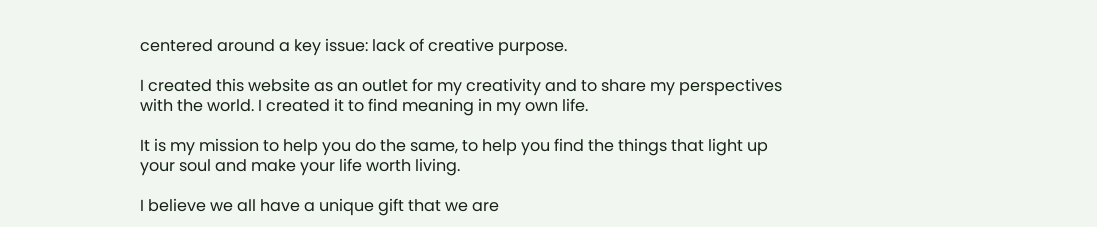centered around a key issue: lack of creative purpose.

I created this website as an outlet for my creativity and to share my perspectives with the world. I created it to find meaning in my own life.

It is my mission to help you do the same, to help you find the things that light up your soul and make your life worth living.

I believe we all have a unique gift that we are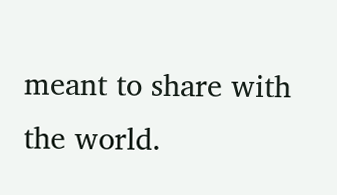meant to share with the world.